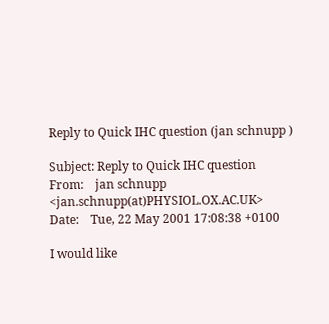Reply to Quick IHC question (jan schnupp )

Subject: Reply to Quick IHC question
From:    jan schnupp  <jan.schnupp(at)PHYSIOL.OX.AC.UK>
Date:    Tue, 22 May 2001 17:08:38 +0100

I would like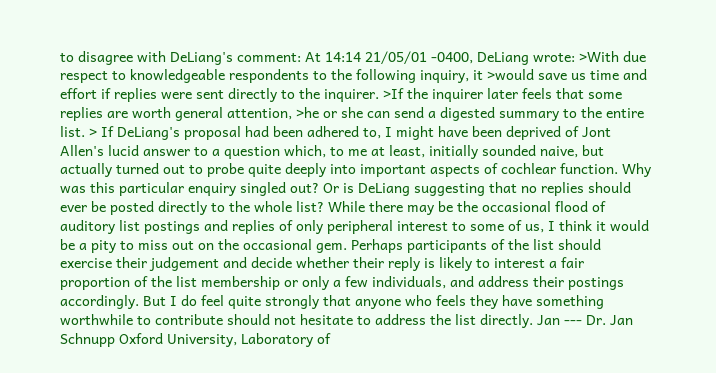to disagree with DeLiang's comment: At 14:14 21/05/01 -0400, DeLiang wrote: >With due respect to knowledgeable respondents to the following inquiry, it >would save us time and effort if replies were sent directly to the inquirer. >If the inquirer later feels that some replies are worth general attention, >he or she can send a digested summary to the entire list. > If DeLiang's proposal had been adhered to, I might have been deprived of Jont Allen's lucid answer to a question which, to me at least, initially sounded naive, but actually turned out to probe quite deeply into important aspects of cochlear function. Why was this particular enquiry singled out? Or is DeLiang suggesting that no replies should ever be posted directly to the whole list? While there may be the occasional flood of auditory list postings and replies of only peripheral interest to some of us, I think it would be a pity to miss out on the occasional gem. Perhaps participants of the list should exercise their judgement and decide whether their reply is likely to interest a fair proportion of the list membership or only a few individuals, and address their postings accordingly. But I do feel quite strongly that anyone who feels they have something worthwhile to contribute should not hesitate to address the list directly. Jan --- Dr. Jan Schnupp Oxford University, Laboratory of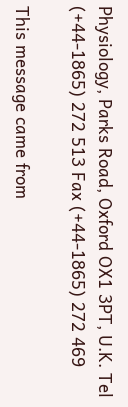Physiology, Parks Road, Oxford OX1 3PT, U.K. Tel (+44-1865) 272 513 Fax (+44-1865) 272 469

This message came from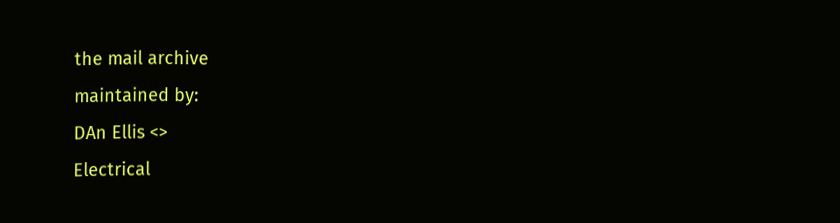the mail archive
maintained by:
DAn Ellis <>
Electrical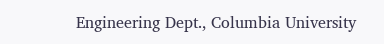Engineering Dept., Columbia University